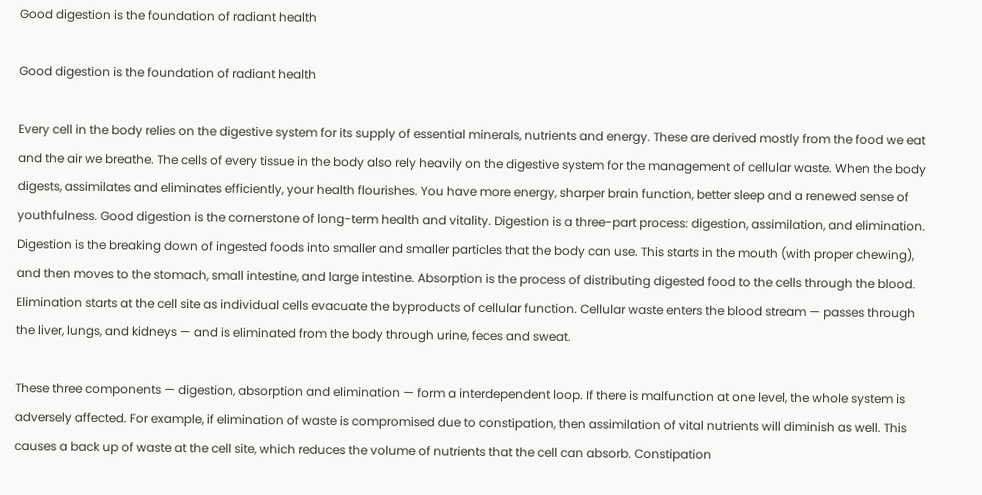Good digestion is the foundation of radiant health

Good digestion is the foundation of radiant health

Every cell in the body relies on the digestive system for its supply of essential minerals, nutrients and energy. These are derived mostly from the food we eat and the air we breathe. The cells of every tissue in the body also rely heavily on the digestive system for the management of cellular waste. When the body digests, assimilates and eliminates efficiently, your health flourishes. You have more energy, sharper brain function, better sleep and a renewed sense of youthfulness. Good digestion is the cornerstone of long-term health and vitality. Digestion is a three-part process: digestion, assimilation, and elimination. Digestion is the breaking down of ingested foods into smaller and smaller particles that the body can use. This starts in the mouth (with proper chewing), and then moves to the stomach, small intestine, and large intestine. Absorption is the process of distributing digested food to the cells through the blood. Elimination starts at the cell site as individual cells evacuate the byproducts of cellular function. Cellular waste enters the blood stream — passes through the liver, lungs, and kidneys — and is eliminated from the body through urine, feces and sweat.

These three components — digestion, absorption and elimination — form a interdependent loop. If there is malfunction at one level, the whole system is adversely affected. For example, if elimination of waste is compromised due to constipation, then assimilation of vital nutrients will diminish as well. This causes a back up of waste at the cell site, which reduces the volume of nutrients that the cell can absorb. Constipation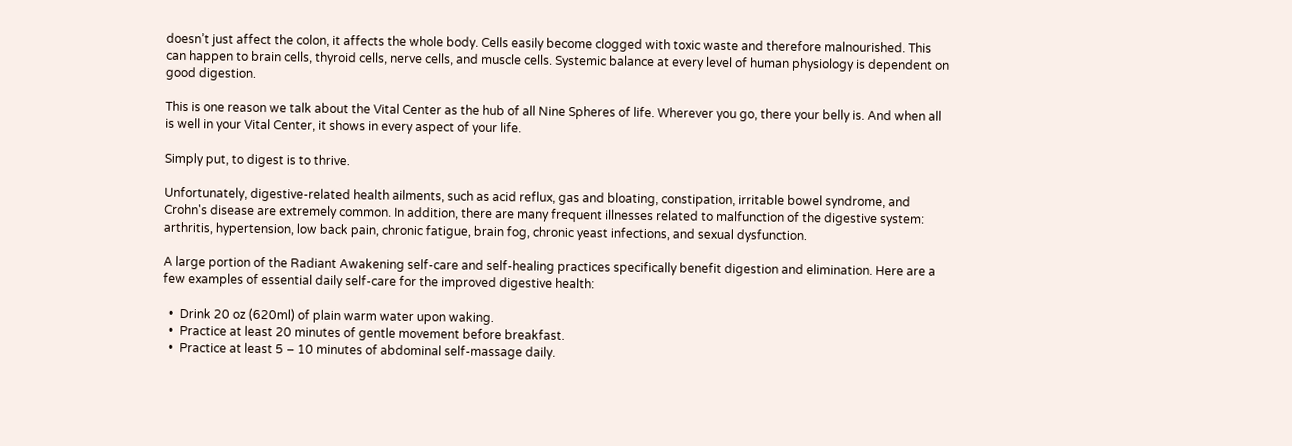doesn’t just affect the colon, it affects the whole body. Cells easily become clogged with toxic waste and therefore malnourished. This can happen to brain cells, thyroid cells, nerve cells, and muscle cells. Systemic balance at every level of human physiology is dependent on good digestion.

This is one reason we talk about the Vital Center as the hub of all Nine Spheres of life. Wherever you go, there your belly is. And when all is well in your Vital Center, it shows in every aspect of your life.

Simply put, to digest is to thrive.

Unfortunately, digestive-related health ailments, such as acid reflux, gas and bloating, constipation, irritable bowel syndrome, and Crohn's disease are extremely common. In addition, there are many frequent illnesses related to malfunction of the digestive system: arthritis, hypertension, low back pain, chronic fatigue, brain fog, chronic yeast infections, and sexual dysfunction.

A large portion of the Radiant Awakening self-care and self-healing practices specifically benefit digestion and elimination. Here are a few examples of essential daily self-care for the improved digestive health:

  •  Drink 20 oz (620ml) of plain warm water upon waking.
  •  Practice at least 20 minutes of gentle movement before breakfast.
  •  Practice at least 5 – 10 minutes of abdominal self-massage daily.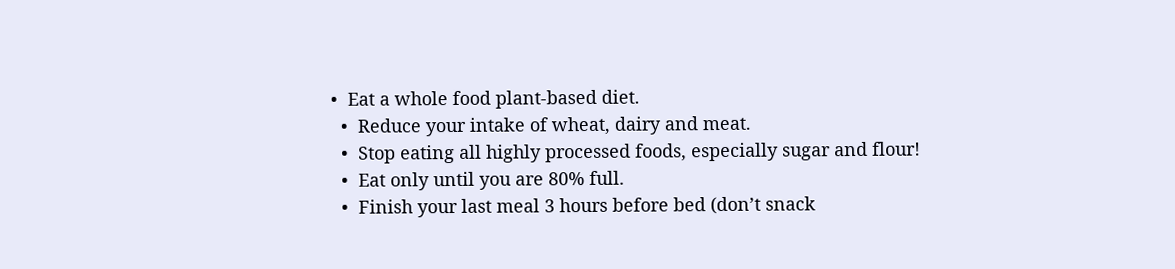•  Eat a whole food plant-based diet.
  •  Reduce your intake of wheat, dairy and meat.
  •  Stop eating all highly processed foods, especially sugar and flour!
  •  Eat only until you are 80% full.
  •  Finish your last meal 3 hours before bed (don’t snack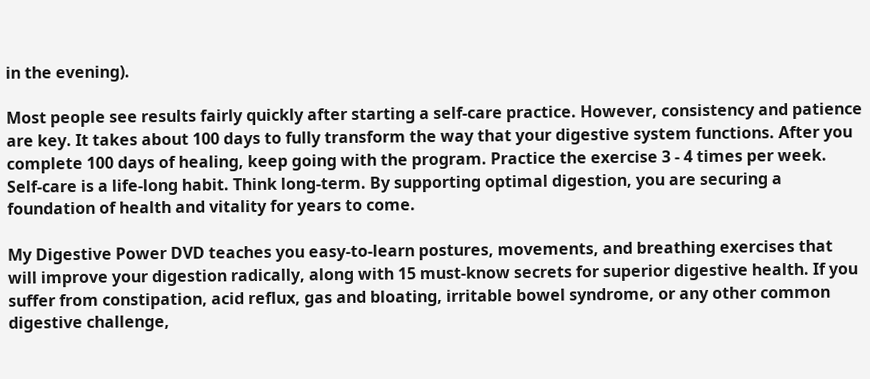in the evening).

Most people see results fairly quickly after starting a self-care practice. However, consistency and patience are key. It takes about 100 days to fully transform the way that your digestive system functions. After you complete 100 days of healing, keep going with the program. Practice the exercise 3 - 4 times per week. Self-care is a life-long habit. Think long-term. By supporting optimal digestion, you are securing a foundation of health and vitality for years to come.

My Digestive Power DVD teaches you easy-to-learn postures, movements, and breathing exercises that will improve your digestion radically, along with 15 must-know secrets for superior digestive health. If you suffer from constipation, acid reflux, gas and bloating, irritable bowel syndrome, or any other common digestive challenge,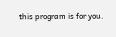this program is for you.